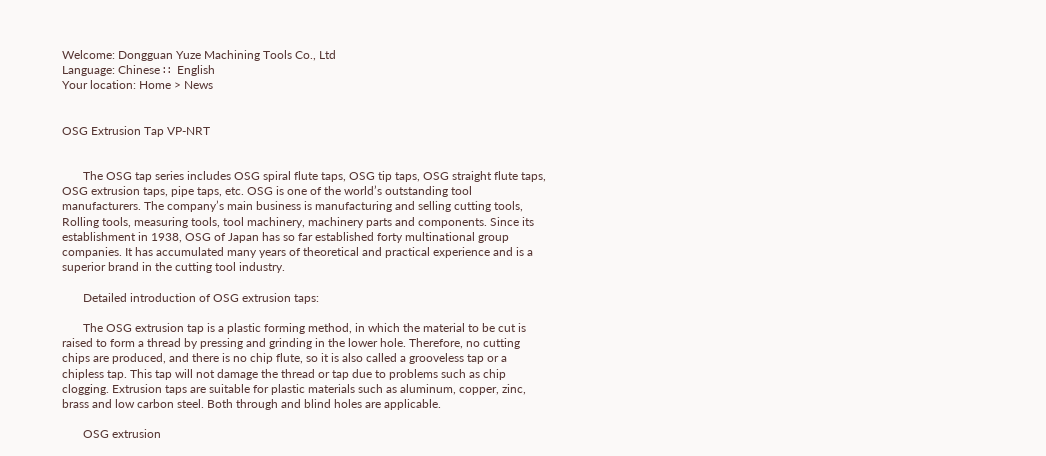Welcome: Dongguan Yuze Machining Tools Co., Ltd
Language: Chinese ∷  English
Your location: Home > News


OSG Extrusion Tap VP-NRT


       The OSG tap series includes OSG spiral flute taps, OSG tip taps, OSG straight flute taps, OSG extrusion taps, pipe taps, etc. OSG is one of the world’s outstanding tool manufacturers. The company’s main business is manufacturing and selling cutting tools, Rolling tools, measuring tools, tool machinery, machinery parts and components. Since its establishment in 1938, OSG of Japan has so far established forty multinational group companies. It has accumulated many years of theoretical and practical experience and is a superior brand in the cutting tool industry.

       Detailed introduction of OSG extrusion taps:

       The OSG extrusion tap is a plastic forming method, in which the material to be cut is raised to form a thread by pressing and grinding in the lower hole. Therefore, no cutting chips are produced, and there is no chip flute, so it is also called a grooveless tap or a chipless tap. This tap will not damage the thread or tap due to problems such as chip clogging. Extrusion taps are suitable for plastic materials such as aluminum, copper, zinc, brass and low carbon steel. Both through and blind holes are applicable.

       OSG extrusion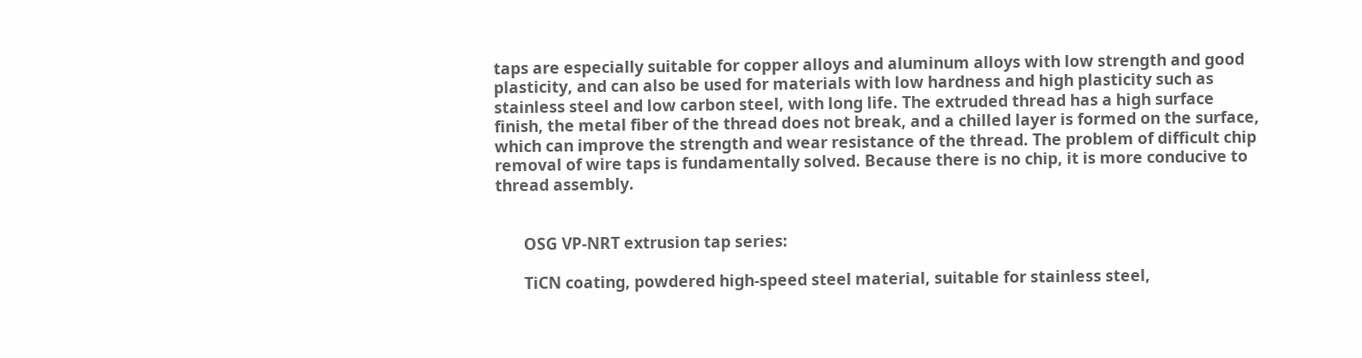taps are especially suitable for copper alloys and aluminum alloys with low strength and good plasticity, and can also be used for materials with low hardness and high plasticity such as stainless steel and low carbon steel, with long life. The extruded thread has a high surface finish, the metal fiber of the thread does not break, and a chilled layer is formed on the surface, which can improve the strength and wear resistance of the thread. The problem of difficult chip removal of wire taps is fundamentally solved. Because there is no chip, it is more conducive to thread assembly.


       OSG VP-NRT extrusion tap series:

       TiCN coating, powdered high-speed steel material, suitable for stainless steel,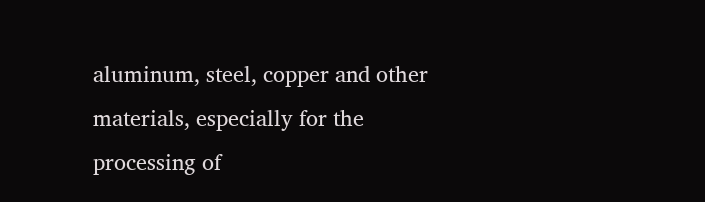aluminum, steel, copper and other materials, especially for the processing of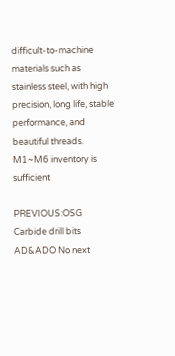difficult-to-machine materials such as stainless steel, with high precision, long life, stable performance, and beautiful threads. M1~M6 inventory is sufficient

PREVIOUS:OSG Carbide drill bits AD&ADO No next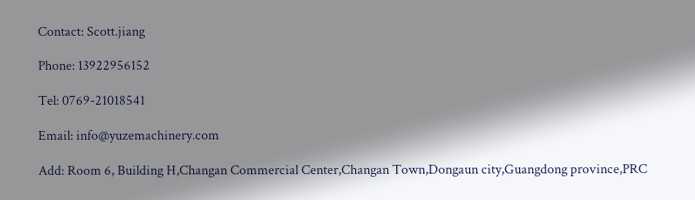Contact: Scott.jiang

Phone: 13922956152

Tel: 0769-21018541

Email: info@yuzemachinery.com

Add: Room 6, Building H,Changan Commercial Center,Changan Town,Dongaun city,Guangdong province,PRC